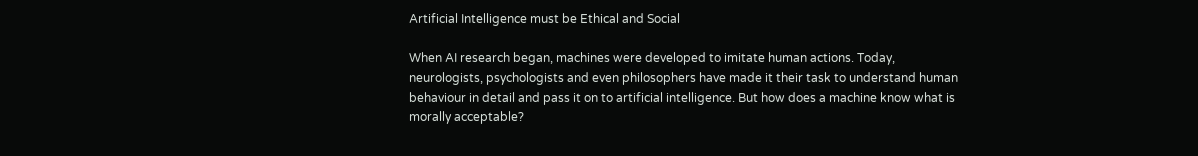Artificial Intelligence must be Ethical and Social

When AI research began, machines were developed to imitate human actions. Today, neurologists, psychologists and even philosophers have made it their task to understand human behaviour in detail and pass it on to artificial intelligence. But how does a machine know what is morally acceptable?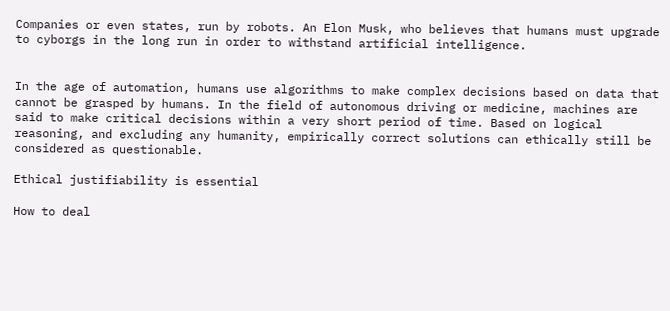Companies or even states, run by robots. An Elon Musk, who believes that humans must upgrade to cyborgs in the long run in order to withstand artificial intelligence.


In the age of automation, humans use algorithms to make complex decisions based on data that cannot be grasped by humans. In the field of autonomous driving or medicine, machines are said to make critical decisions within a very short period of time. Based on logical reasoning, and excluding any humanity, empirically correct solutions can ethically still be considered as questionable.

Ethical justifiability is essential

How to deal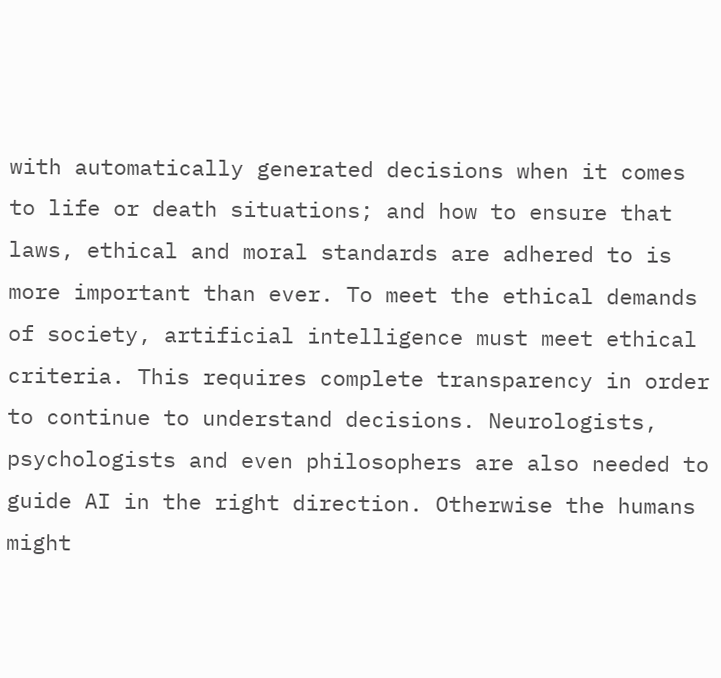with automatically generated decisions when it comes to life or death situations; and how to ensure that laws, ethical and moral standards are adhered to is more important than ever. To meet the ethical demands of society, artificial intelligence must meet ethical criteria. This requires complete transparency in order to continue to understand decisions. Neurologists, psychologists and even philosophers are also needed to guide AI in the right direction. Otherwise the humans might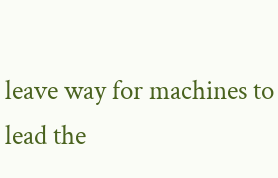leave way for machines to lead the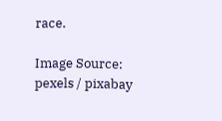race.

Image Source: pexels / pixabay